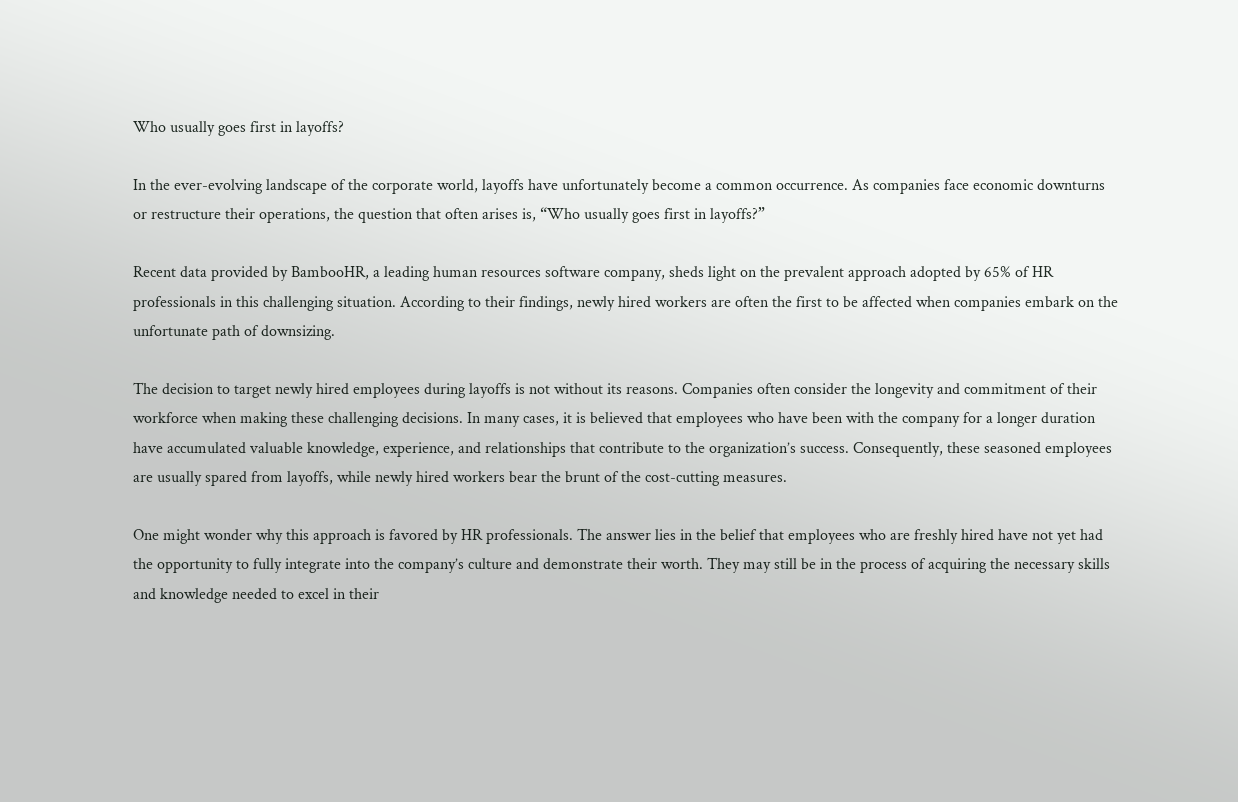Who usually goes first in layoffs?

In the ever-evolving landscape of the corporate world, layoffs have unfortunately become a common occurrence. As companies face economic downturns or restructure their operations, the question that often arises is, “Who usually goes first in layoffs?”

Recent data provided by BambooHR, a leading human resources software company, sheds light on the prevalent approach adopted by 65% of HR professionals in this challenging situation. According to their findings, newly hired workers are often the first to be affected when companies embark on the unfortunate path of downsizing.

The decision to target newly hired employees during layoffs is not without its reasons. Companies often consider the longevity and commitment of their workforce when making these challenging decisions. In many cases, it is believed that employees who have been with the company for a longer duration have accumulated valuable knowledge, experience, and relationships that contribute to the organization’s success. Consequently, these seasoned employees are usually spared from layoffs, while newly hired workers bear the brunt of the cost-cutting measures.

One might wonder why this approach is favored by HR professionals. The answer lies in the belief that employees who are freshly hired have not yet had the opportunity to fully integrate into the company’s culture and demonstrate their worth. They may still be in the process of acquiring the necessary skills and knowledge needed to excel in their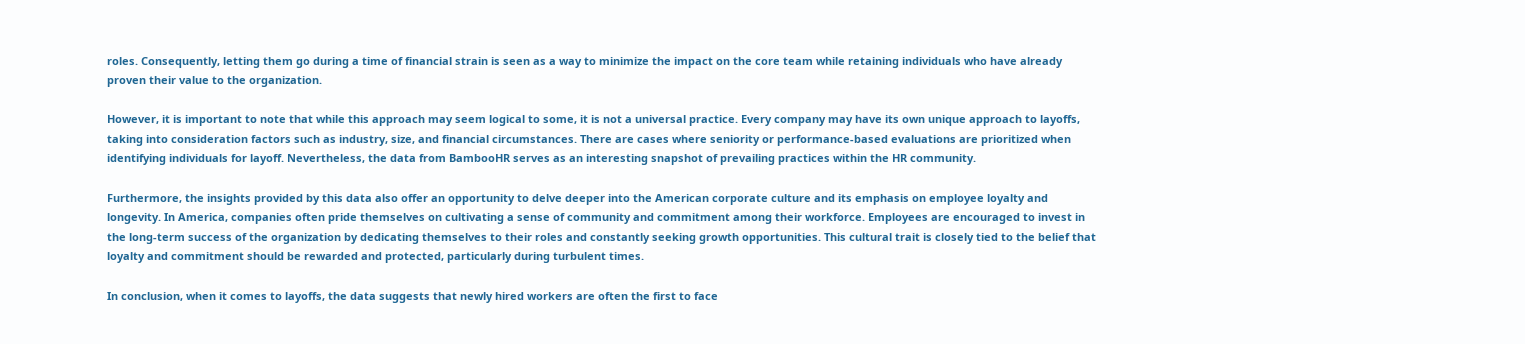roles. Consequently, letting them go during a time of financial strain is seen as a way to minimize the impact on the core team while retaining individuals who have already proven their value to the organization.

However, it is important to note that while this approach may seem logical to some, it is not a universal practice. Every company may have its own unique approach to layoffs, taking into consideration factors such as industry, size, and financial circumstances. There are cases where seniority or performance-based evaluations are prioritized when identifying individuals for layoff. Nevertheless, the data from BambooHR serves as an interesting snapshot of prevailing practices within the HR community.

Furthermore, the insights provided by this data also offer an opportunity to delve deeper into the American corporate culture and its emphasis on employee loyalty and longevity. In America, companies often pride themselves on cultivating a sense of community and commitment among their workforce. Employees are encouraged to invest in the long-term success of the organization by dedicating themselves to their roles and constantly seeking growth opportunities. This cultural trait is closely tied to the belief that loyalty and commitment should be rewarded and protected, particularly during turbulent times.

In conclusion, when it comes to layoffs, the data suggests that newly hired workers are often the first to face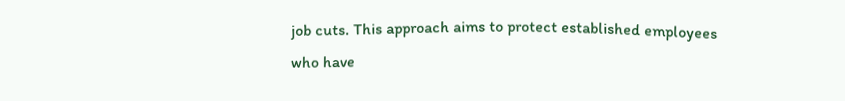job cuts. This approach aims to protect established employees who have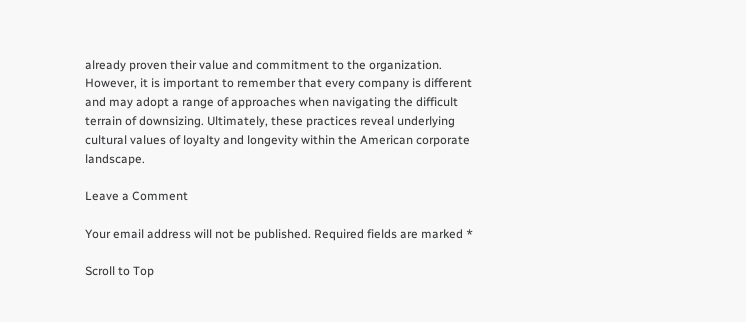already proven their value and commitment to the organization. However, it is important to remember that every company is different and may adopt a range of approaches when navigating the difficult terrain of downsizing. Ultimately, these practices reveal underlying cultural values of loyalty and longevity within the American corporate landscape.

Leave a Comment

Your email address will not be published. Required fields are marked *

Scroll to Top